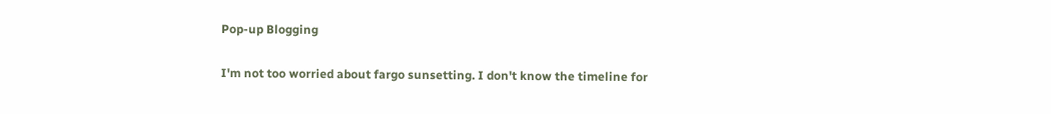Pop-up Blogging

I'm not too worried about fargo sunsetting. I don't know the timeline for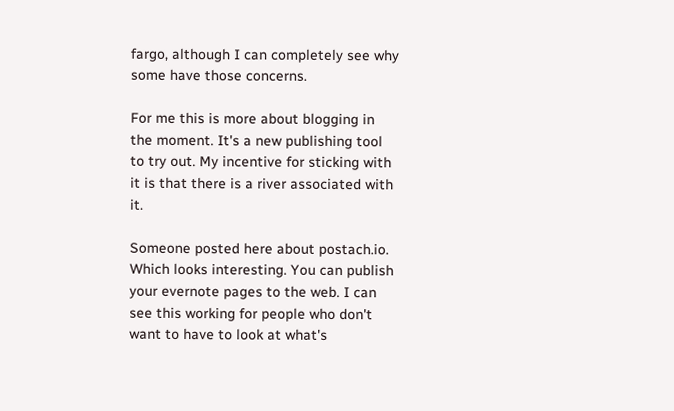fargo, although I can completely see why some have those concerns.

For me this is more about blogging in the moment. It's a new publishing tool to try out. My incentive for sticking with it is that there is a river associated with it.

Someone posted here about postach.io. Which looks interesting. You can publish your evernote pages to the web. I can see this working for people who don't want to have to look at what's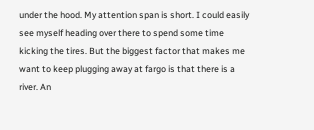under the hood. My attention span is short. I could easily see myself heading over there to spend some time kicking the tires. But the biggest factor that makes me want to keep plugging away at fargo is that there is a river. An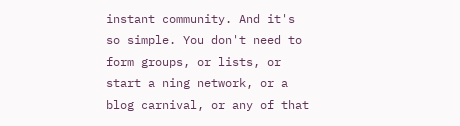instant community. And it's so simple. You don't need to form groups, or lists, or start a ning network, or a blog carnival, or any of that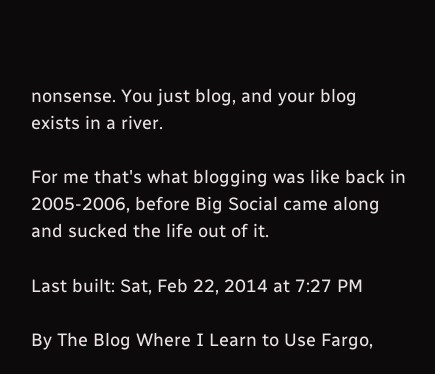nonsense. You just blog, and your blog exists in a river.

For me that's what blogging was like back in 2005-2006, before Big Social came along and sucked the life out of it.

Last built: Sat, Feb 22, 2014 at 7:27 PM

By The Blog Where I Learn to Use Fargo,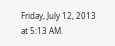Friday, July 12, 2013 at 5:13 AM.